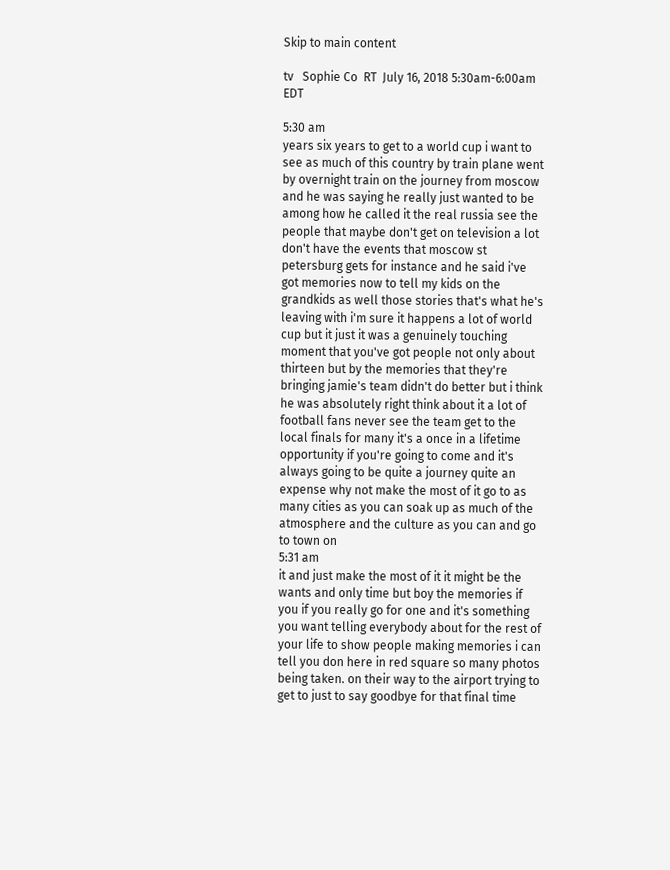Skip to main content

tv   Sophie Co  RT  July 16, 2018 5:30am-6:00am EDT

5:30 am
years six years to get to a world cup i want to see as much of this country by train plane went by overnight train on the journey from moscow and he was saying he really just wanted to be among how he called it the real russia see the people that maybe don't get on television a lot don't have the events that moscow st petersburg gets for instance and he said i've got memories now to tell my kids on the grandkids as well those stories that's what he's leaving with i'm sure it happens a lot of world cup but it just it was a genuinely touching moment that you've got people not only about thirteen but by the memories that they're bringing jamie's team didn't do better but i think he was absolutely right think about it a lot of football fans never see the team get to the local finals for many it's a once in a lifetime opportunity if you're going to come and it's always going to be quite a journey quite an expense why not make the most of it go to as many cities as you can soak up as much of the atmosphere and the culture as you can and go to town on
5:31 am
it and just make the most of it it might be the wants and only time but boy the memories if you if you really go for one and it's something you want telling everybody about for the rest of your life to show people making memories i can tell you don here in red square so many photos being taken. on their way to the airport trying to get to just to say goodbye for that final time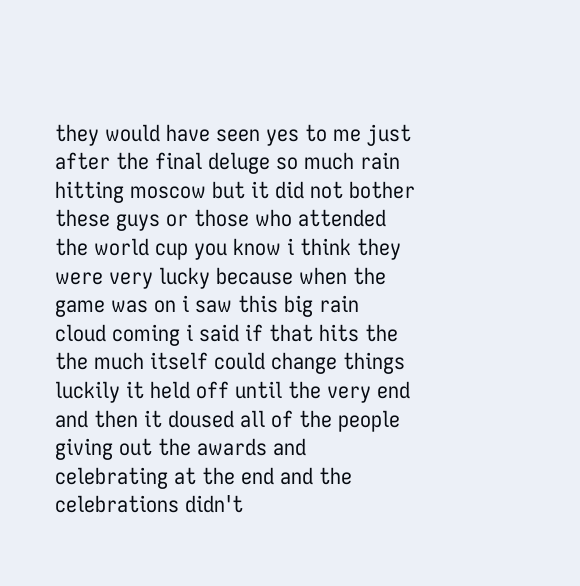they would have seen yes to me just after the final deluge so much rain hitting moscow but it did not bother these guys or those who attended the world cup you know i think they were very lucky because when the game was on i saw this big rain cloud coming i said if that hits the the much itself could change things luckily it held off until the very end and then it doused all of the people giving out the awards and celebrating at the end and the celebrations didn't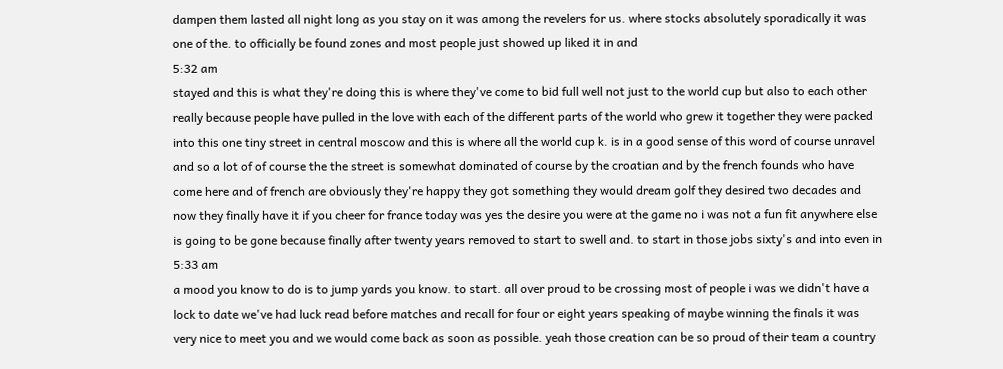dampen them lasted all night long as you stay on it was among the revelers for us. where stocks absolutely sporadically it was one of the. to officially be found zones and most people just showed up liked it in and
5:32 am
stayed and this is what they're doing this is where they've come to bid full well not just to the world cup but also to each other really because people have pulled in the love with each of the different parts of the world who grew it together they were packed into this one tiny street in central moscow and this is where all the world cup k. is in a good sense of this word of course unravel and so a lot of of course the the street is somewhat dominated of course by the croatian and by the french founds who have come here and of french are obviously they're happy they got something they would dream golf they desired two decades and now they finally have it if you cheer for france today was yes the desire you were at the game no i was not a fun fit anywhere else is going to be gone because finally after twenty years removed to start to swell and. to start in those jobs sixty's and into even in
5:33 am
a mood you know to do is to jump yards you know. to start. all over proud to be crossing most of people i was we didn't have a lock to date we've had luck read before matches and recall for four or eight years speaking of maybe winning the finals it was very nice to meet you and we would come back as soon as possible. yeah those creation can be so proud of their team a country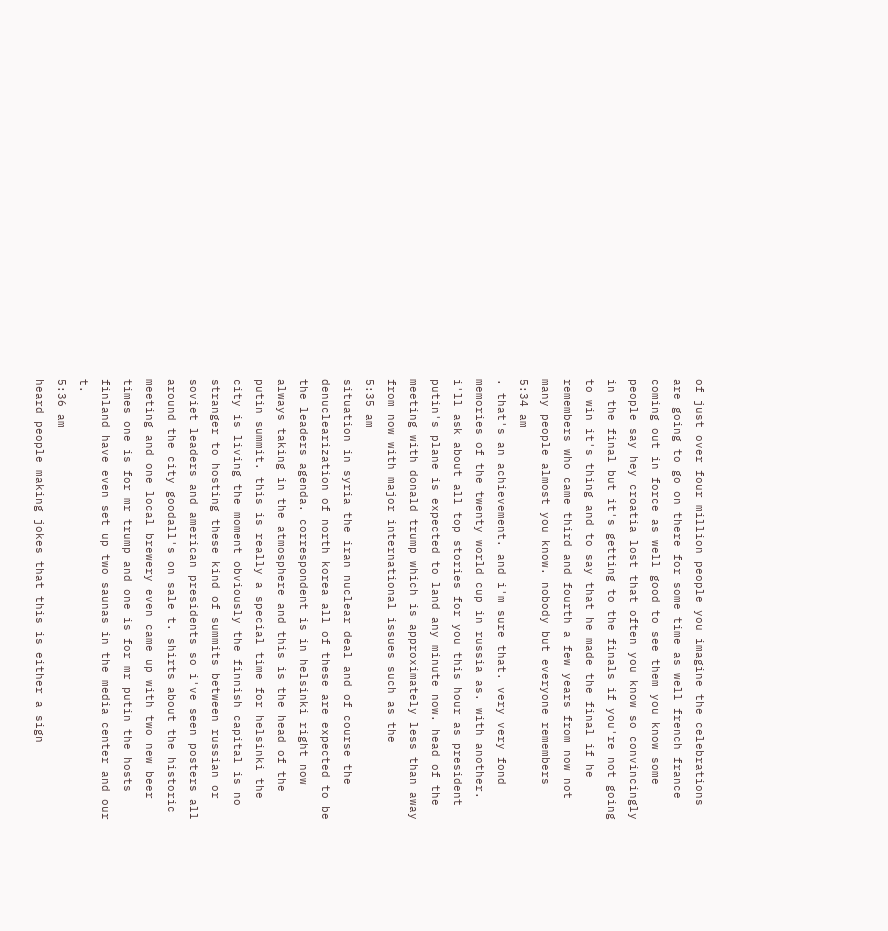of just over four million people you imagine the celebrations are going to go on there for some time as well french france coming out in force as well good to see them you know some people say hey croatia lost that often you know so convincingly in the final but it's getting to the finals if you're not going to win it's thing and to say that he made the final if he remembers who came third and fourth a few years from now not many people almost you know. nobody but everyone remembers
5:34 am
. that's an achievement. and i'm sure that. very very fond memories of the twenty world cup in russia as. with another. i'll ask about all top stories for you this hour as president putin's plane is expected to land any minute now. head of the meeting with donald trump which is approximately less than away from now with major international issues such as the
5:35 am
situation in syria the iran nuclear deal and of course the denuclearization of north korea all of these are expected to be the leaders agenda. correspondent is in helsinki right now always taking in the atmosphere and this is the head of the putin summit. this is really a special time for helsinki the city is living the moment obviously the finnish capital is no stranger to hosting these kind of summits between russian or soviet leaders and american presidents so i've seen posters all around the city goodall's on sale t. shirts about the historic meeting and one local brewery even came up with two new beer times one is for mr trump and one is for mr putin the hosts finland have even set up two saunas in the media center and our t.
5:36 am
heard people making jokes that this is either a sign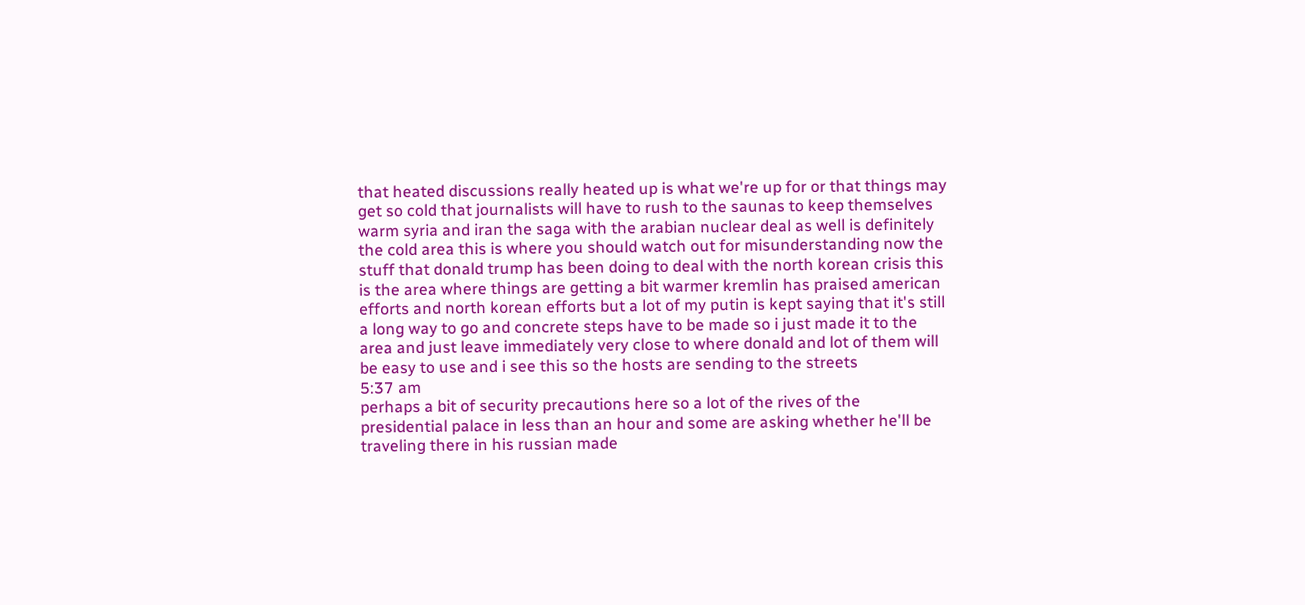that heated discussions really heated up is what we're up for or that things may get so cold that journalists will have to rush to the saunas to keep themselves warm syria and iran the saga with the arabian nuclear deal as well is definitely the cold area this is where you should watch out for misunderstanding now the stuff that donald trump has been doing to deal with the north korean crisis this is the area where things are getting a bit warmer kremlin has praised american efforts and north korean efforts but a lot of my putin is kept saying that it's still a long way to go and concrete steps have to be made so i just made it to the area and just leave immediately very close to where donald and lot of them will be easy to use and i see this so the hosts are sending to the streets
5:37 am
perhaps a bit of security precautions here so a lot of the rives of the presidential palace in less than an hour and some are asking whether he'll be traveling there in his russian made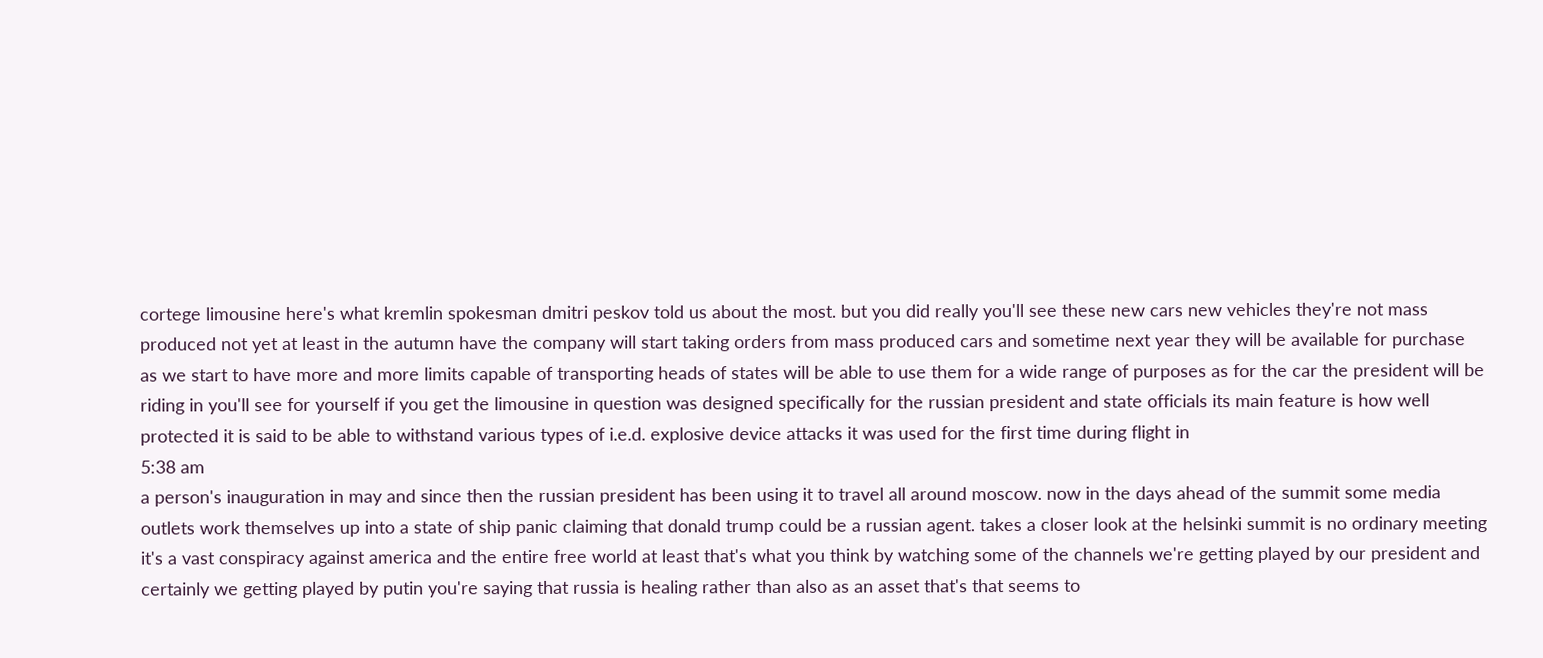cortege limousine here's what kremlin spokesman dmitri peskov told us about the most. but you did really you'll see these new cars new vehicles they're not mass produced not yet at least in the autumn have the company will start taking orders from mass produced cars and sometime next year they will be available for purchase as we start to have more and more limits capable of transporting heads of states will be able to use them for a wide range of purposes as for the car the president will be riding in you'll see for yourself if you get the limousine in question was designed specifically for the russian president and state officials its main feature is how well protected it is said to be able to withstand various types of i.e.d. explosive device attacks it was used for the first time during flight in
5:38 am
a person's inauguration in may and since then the russian president has been using it to travel all around moscow. now in the days ahead of the summit some media outlets work themselves up into a state of ship panic claiming that donald trump could be a russian agent. takes a closer look at the helsinki summit is no ordinary meeting it's a vast conspiracy against america and the entire free world at least that's what you think by watching some of the channels we're getting played by our president and certainly we getting played by putin you're saying that russia is healing rather than also as an asset that's that seems to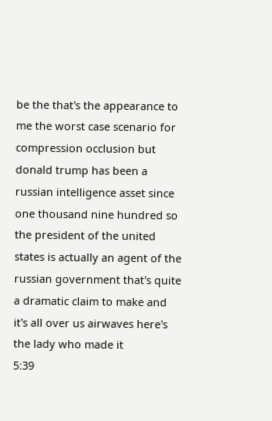be the that's the appearance to me the worst case scenario for compression occlusion but donald trump has been a russian intelligence asset since one thousand nine hundred so the president of the united states is actually an agent of the russian government that's quite a dramatic claim to make and it's all over us airwaves here's the lady who made it
5:39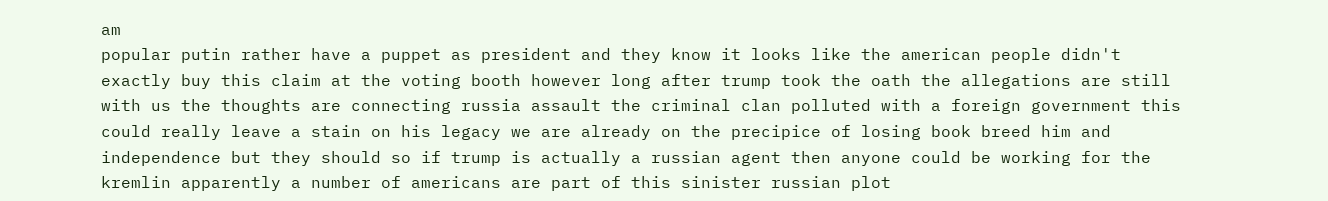am
popular putin rather have a puppet as president and they know it looks like the american people didn't exactly buy this claim at the voting booth however long after trump took the oath the allegations are still with us the thoughts are connecting russia assault the criminal clan polluted with a foreign government this could really leave a stain on his legacy we are already on the precipice of losing book breed him and independence but they should so if trump is actually a russian agent then anyone could be working for the kremlin apparently a number of americans are part of this sinister russian plot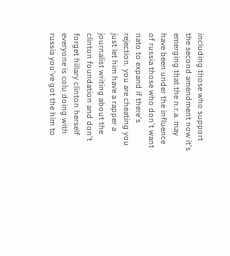including those who support the second amendment now it's emerging that the n.r.a. may have been under the influence of russia those who don't want nato to expand if there's rejection. you are cheating you just let him have a rapper a journalist writing about the clinton foundation and don't forget hillary clinton herself everyone is colu doing with russia you've got the him to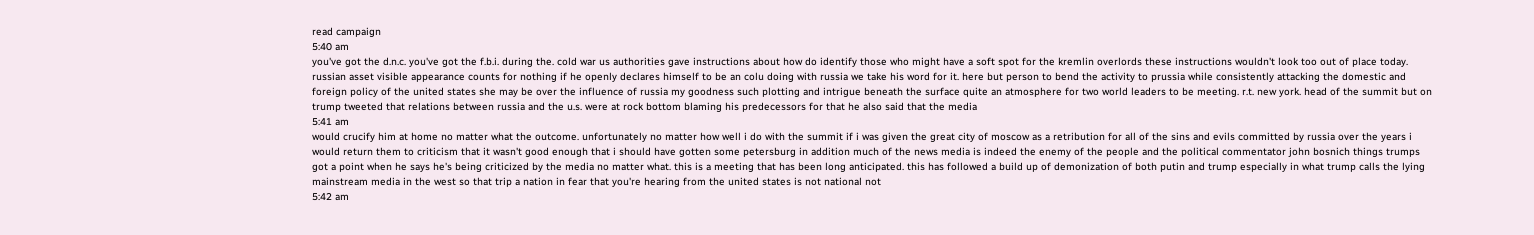read campaign
5:40 am
you've got the d.n.c. you've got the f.b.i. during the. cold war us authorities gave instructions about how do identify those who might have a soft spot for the kremlin overlords these instructions wouldn't look too out of place today. russian asset visible appearance counts for nothing if he openly declares himself to be an colu doing with russia we take his word for it. here but person to bend the activity to prussia while consistently attacking the domestic and foreign policy of the united states she may be over the influence of russia my goodness such plotting and intrigue beneath the surface quite an atmosphere for two world leaders to be meeting. r.t. new york. head of the summit but on trump tweeted that relations between russia and the u.s. were at rock bottom blaming his predecessors for that he also said that the media
5:41 am
would crucify him at home no matter what the outcome. unfortunately no matter how well i do with the summit if i was given the great city of moscow as a retribution for all of the sins and evils committed by russia over the years i would return them to criticism that it wasn't good enough that i should have gotten some petersburg in addition much of the news media is indeed the enemy of the people and the political commentator john bosnich things trumps got a point when he says he's being criticized by the media no matter what. this is a meeting that has been long anticipated. this has followed a build up of demonization of both putin and trump especially in what trump calls the lying mainstream media in the west so that trip a nation in fear that you're hearing from the united states is not national not
5:42 am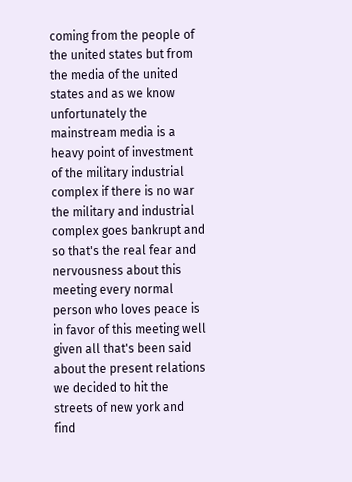coming from the people of the united states but from the media of the united states and as we know unfortunately the mainstream media is a heavy point of investment of the military industrial complex if there is no war the military and industrial complex goes bankrupt and so that's the real fear and nervousness about this meeting every normal person who loves peace is in favor of this meeting well given all that's been said about the present relations we decided to hit the streets of new york and find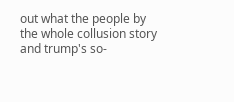out what the people by the whole collusion story and trump's so-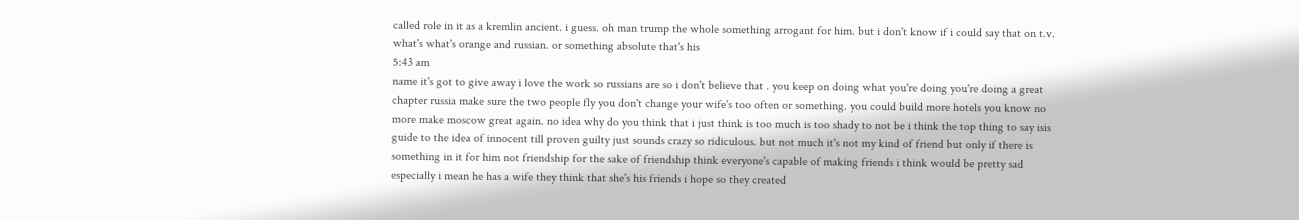called role in it as a kremlin ancient. i guess. oh man trump the whole something arrogant for him. but i don't know if i could say that on t.v. what's what's orange and russian. or something absolute that's his
5:43 am
name it's got to give away i love the work so russians are so i don't believe that . you keep on doing what you're doing you're doing a great chapter russia make sure the two people fly you don't change your wife's too often or something. you could build more hotels you know no more make moscow great again. no idea why do you think that i just think is too much is too shady to not be i think the top thing to say isis guide to the idea of innocent till proven guilty just sounds crazy so ridiculous. but not much it's not my kind of friend but only if there is something in it for him not friendship for the sake of friendship think everyone's capable of making friends i think would be pretty sad especially i mean he has a wife they think that she's his friends i hope so they created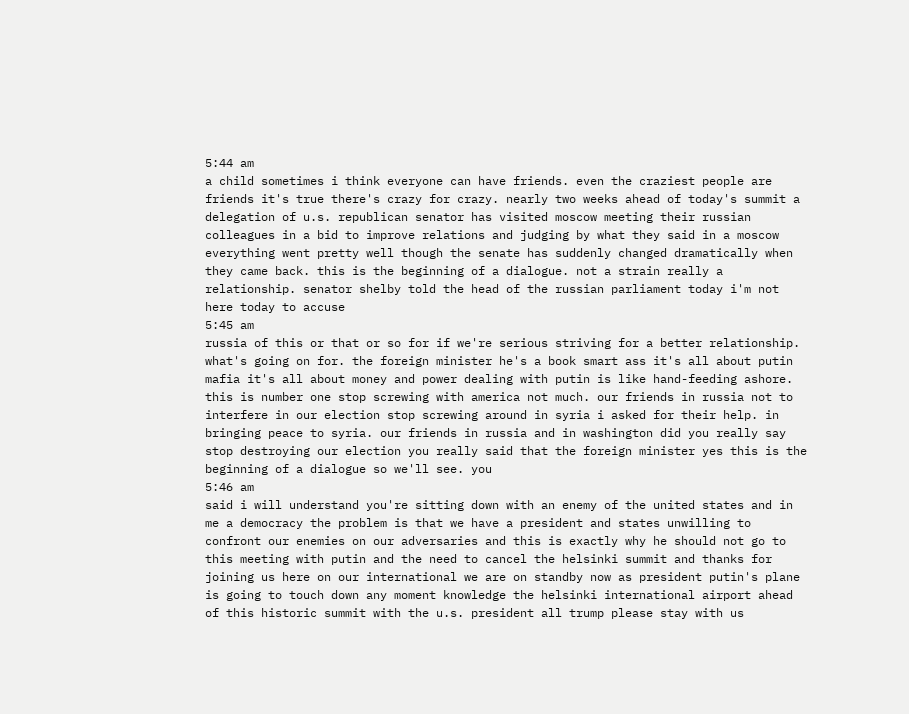5:44 am
a child sometimes i think everyone can have friends. even the craziest people are friends it's true there's crazy for crazy. nearly two weeks ahead of today's summit a delegation of u.s. republican senator has visited moscow meeting their russian colleagues in a bid to improve relations and judging by what they said in a moscow everything went pretty well though the senate has suddenly changed dramatically when they came back. this is the beginning of a dialogue. not a strain really a relationship. senator shelby told the head of the russian parliament today i'm not here today to accuse
5:45 am
russia of this or that or so for if we're serious striving for a better relationship. what's going on for. the foreign minister he's a book smart ass it's all about putin mafia it's all about money and power dealing with putin is like hand-feeding ashore. this is number one stop screwing with america not much. our friends in russia not to interfere in our election stop screwing around in syria i asked for their help. in bringing peace to syria. our friends in russia and in washington did you really say stop destroying our election you really said that the foreign minister yes this is the beginning of a dialogue so we'll see. you
5:46 am
said i will understand you're sitting down with an enemy of the united states and in me a democracy the problem is that we have a president and states unwilling to confront our enemies on our adversaries and this is exactly why he should not go to this meeting with putin and the need to cancel the helsinki summit and thanks for joining us here on our international we are on standby now as president putin's plane is going to touch down any moment knowledge the helsinki international airport ahead of this historic summit with the u.s. president all trump please stay with us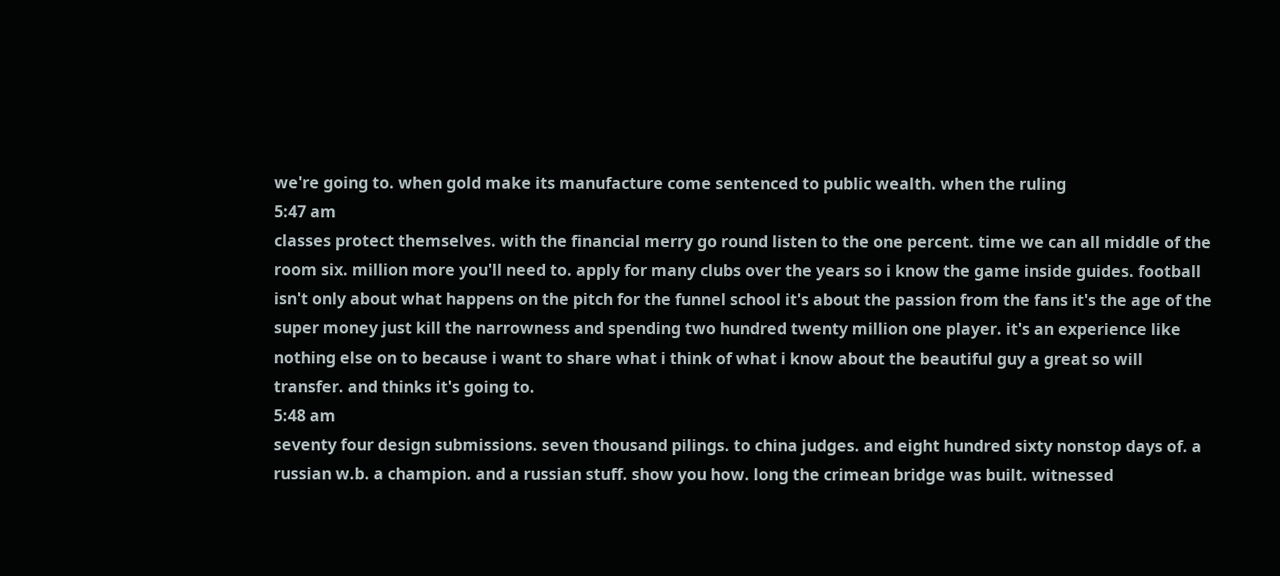we're going to. when gold make its manufacture come sentenced to public wealth. when the ruling
5:47 am
classes protect themselves. with the financial merry go round listen to the one percent. time we can all middle of the room six. million more you'll need to. apply for many clubs over the years so i know the game inside guides. football isn't only about what happens on the pitch for the funnel school it's about the passion from the fans it's the age of the super money just kill the narrowness and spending two hundred twenty million one player. it's an experience like nothing else on to because i want to share what i think of what i know about the beautiful guy a great so will transfer. and thinks it's going to.
5:48 am
seventy four design submissions. seven thousand pilings. to china judges. and eight hundred sixty nonstop days of. a russian w.b. a champion. and a russian stuff. show you how. long the crimean bridge was built. witnessed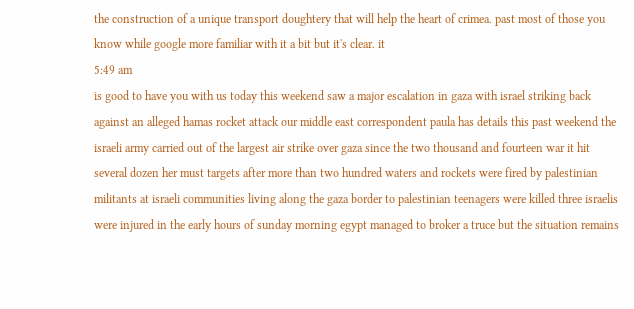the construction of a unique transport doughtery that will help the heart of crimea. past most of those you know while google more familiar with it a bit but it's clear. it
5:49 am
is good to have you with us today this weekend saw a major escalation in gaza with israel striking back against an alleged hamas rocket attack our middle east correspondent paula has details this past weekend the israeli army carried out of the largest air strike over gaza since the two thousand and fourteen war it hit several dozen her must targets after more than two hundred waters and rockets were fired by palestinian militants at israeli communities living along the gaza border to palestinian teenagers were killed three israelis were injured in the early hours of sunday morning egypt managed to broker a truce but the situation remains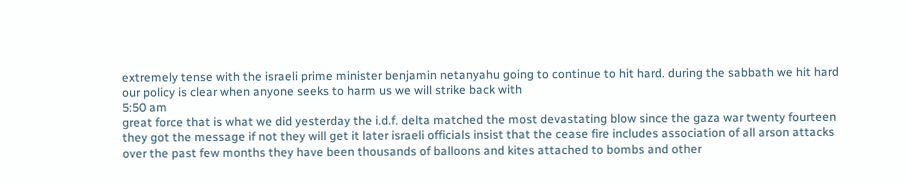extremely tense with the israeli prime minister benjamin netanyahu going to continue to hit hard. during the sabbath we hit hard our policy is clear when anyone seeks to harm us we will strike back with
5:50 am
great force that is what we did yesterday the i.d.f. delta matched the most devastating blow since the gaza war twenty fourteen they got the message if not they will get it later israeli officials insist that the cease fire includes association of all arson attacks over the past few months they have been thousands of balloons and kites attached to bombs and other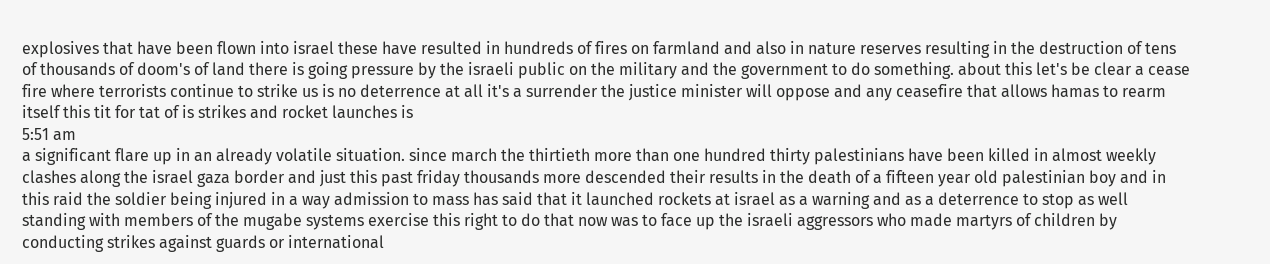explosives that have been flown into israel these have resulted in hundreds of fires on farmland and also in nature reserves resulting in the destruction of tens of thousands of doom's of land there is going pressure by the israeli public on the military and the government to do something. about this let's be clear a cease fire where terrorists continue to strike us is no deterrence at all it's a surrender the justice minister will oppose and any ceasefire that allows hamas to rearm itself this tit for tat of is strikes and rocket launches is
5:51 am
a significant flare up in an already volatile situation. since march the thirtieth more than one hundred thirty palestinians have been killed in almost weekly clashes along the israel gaza border and just this past friday thousands more descended their results in the death of a fifteen year old palestinian boy and in this raid the soldier being injured in a way admission to mass has said that it launched rockets at israel as a warning and as a deterrence to stop as well standing with members of the mugabe systems exercise this right to do that now was to face up the israeli aggressors who made martyrs of children by conducting strikes against guards or international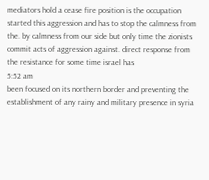mediators hold a cease fire position is the occupation started this aggression and has to stop the calmness from the. by calmness from our side but only time the zionists commit acts of aggression against. direct response from the resistance for some time israel has
5:52 am
been focused on its northern border and preventing the establishment of any rainy and military presence in syria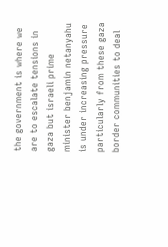the government is where we are to escalate tensions in gaza but israeli prime minister benjamin netanyahu is under increasing pressure particularly from these gaza border communities to deal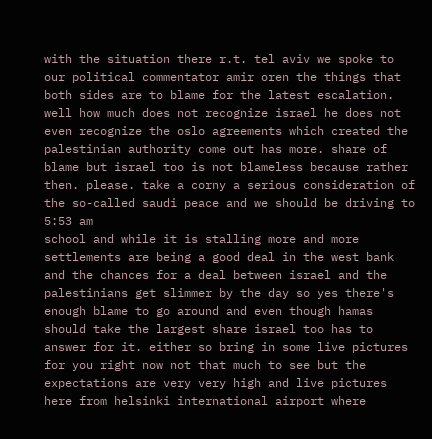with the situation there r.t. tel aviv we spoke to our political commentator amir oren the things that both sides are to blame for the latest escalation. well how much does not recognize israel he does not even recognize the oslo agreements which created the palestinian authority come out has more. share of blame but israel too is not blameless because rather then. please. take a corny a serious consideration of the so-called saudi peace and we should be driving to
5:53 am
school and while it is stalling more and more settlements are being a good deal in the west bank and the chances for a deal between israel and the palestinians get slimmer by the day so yes there's enough blame to go around and even though hamas should take the largest share israel too has to answer for it. either so bring in some live pictures for you right now not that much to see but the expectations are very very high and live pictures here from helsinki international airport where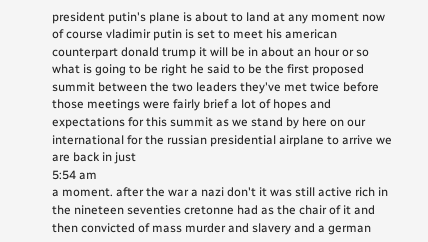president putin's plane is about to land at any moment now of course vladimir putin is set to meet his american counterpart donald trump it will be in about an hour or so what is going to be right he said to be the first proposed summit between the two leaders they've met twice before those meetings were fairly brief a lot of hopes and expectations for this summit as we stand by here on our international for the russian presidential airplane to arrive we are back in just
5:54 am
a moment. after the war a nazi don't it was still active rich in the nineteen seventies cretonne had as the chair of it and then convicted of mass murder and slavery and a german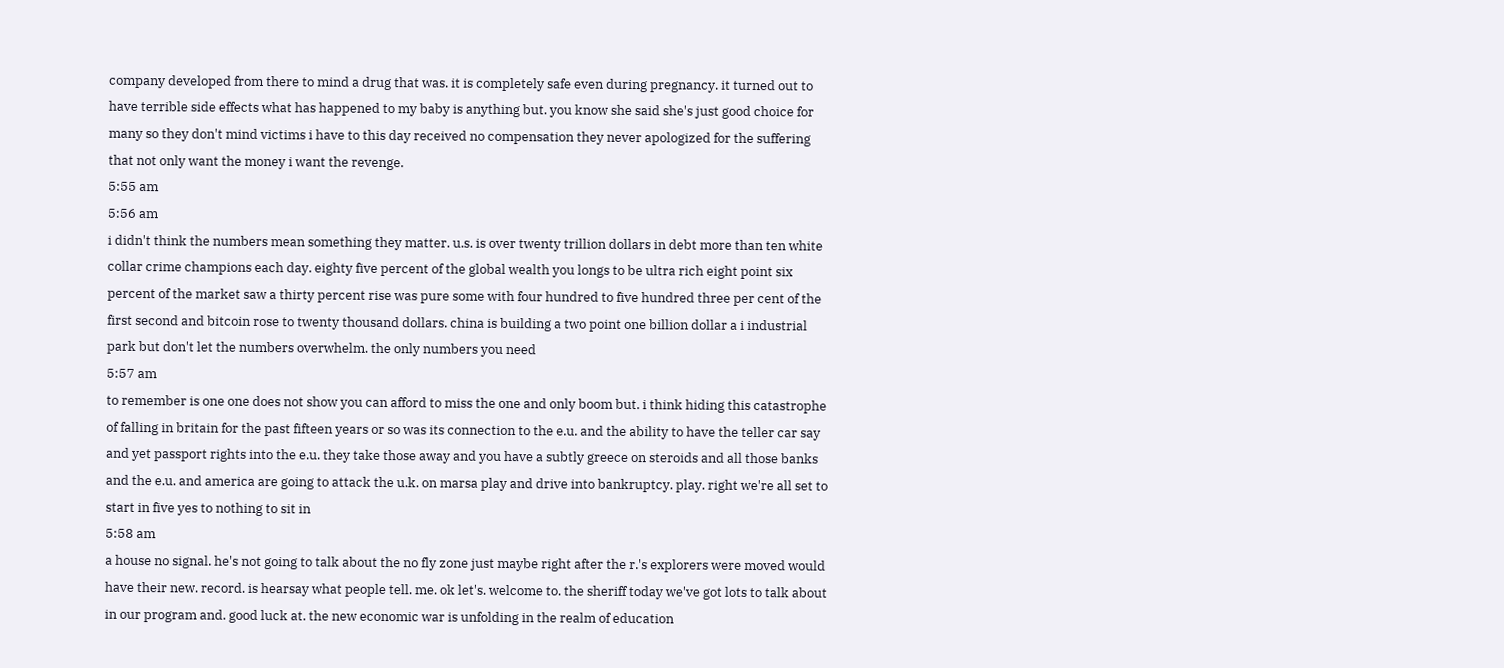company developed from there to mind a drug that was. it is completely safe even during pregnancy. it turned out to have terrible side effects what has happened to my baby is anything but. you know she said she's just good choice for many so they don't mind victims i have to this day received no compensation they never apologized for the suffering that not only want the money i want the revenge.
5:55 am
5:56 am
i didn't think the numbers mean something they matter. u.s. is over twenty trillion dollars in debt more than ten white collar crime champions each day. eighty five percent of the global wealth you longs to be ultra rich eight point six percent of the market saw a thirty percent rise was pure some with four hundred to five hundred three per cent of the first second and bitcoin rose to twenty thousand dollars. china is building a two point one billion dollar a i industrial park but don't let the numbers overwhelm. the only numbers you need
5:57 am
to remember is one one does not show you can afford to miss the one and only boom but. i think hiding this catastrophe of falling in britain for the past fifteen years or so was its connection to the e.u. and the ability to have the teller car say and yet passport rights into the e.u. they take those away and you have a subtly greece on steroids and all those banks and the e.u. and america are going to attack the u.k. on marsa play and drive into bankruptcy. play. right we're all set to start in five yes to nothing to sit in
5:58 am
a house no signal. he's not going to talk about the no fly zone just maybe right after the r.'s explorers were moved would have their new. record. is hearsay what people tell. me. ok let's. welcome to. the sheriff today we've got lots to talk about in our program and. good luck at. the new economic war is unfolding in the realm of education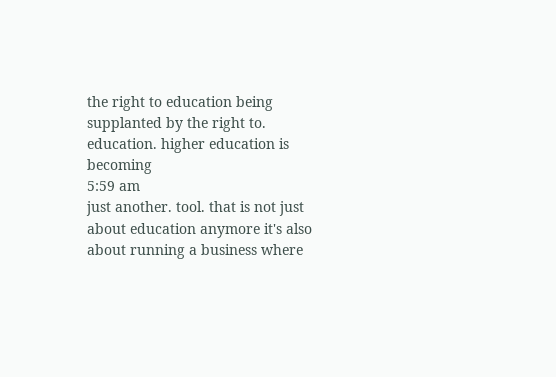the right to education being supplanted by the right to. education. higher education is becoming
5:59 am
just another. tool. that is not just about education anymore it's also about running a business where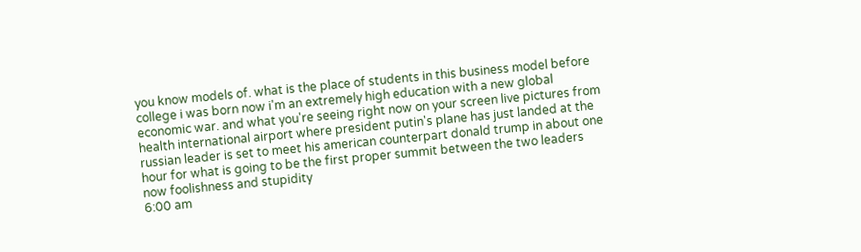you know models of. what is the place of students in this business model before college i was born now i'm an extremely high education with a new global economic war. and what you're seeing right now on your screen live pictures from health international airport where president putin's plane has just landed at the russian leader is set to meet his american counterpart donald trump in about one hour for what is going to be the first proper summit between the two leaders now foolishness and stupidity
6:00 am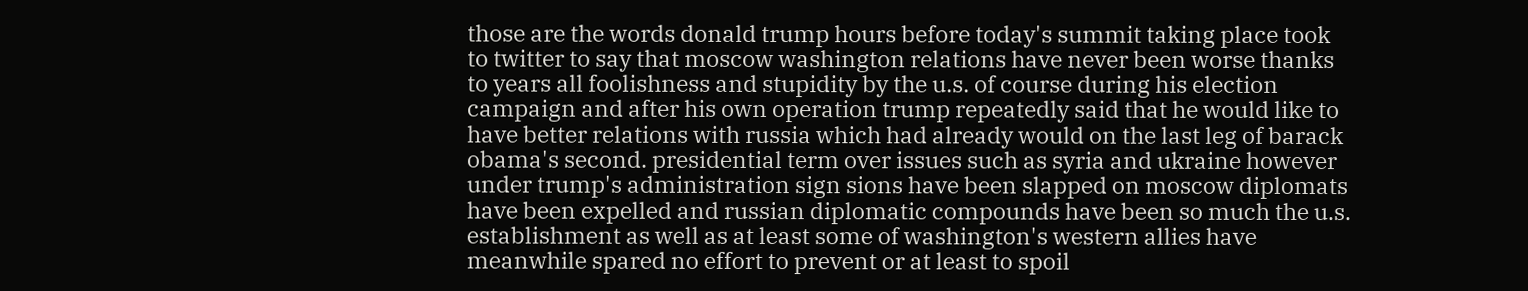those are the words donald trump hours before today's summit taking place took to twitter to say that moscow washington relations have never been worse thanks to years all foolishness and stupidity by the u.s. of course during his election campaign and after his own operation trump repeatedly said that he would like to have better relations with russia which had already would on the last leg of barack obama's second. presidential term over issues such as syria and ukraine however under trump's administration sign sions have been slapped on moscow diplomats have been expelled and russian diplomatic compounds have been so much the u.s. establishment as well as at least some of washington's western allies have meanwhile spared no effort to prevent or at least to spoil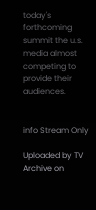today's forthcoming summit the u.s. media almost competing to provide their audiences.


info Stream Only

Uploaded by TV Archive on